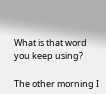What is that word you keep using?

The other morning I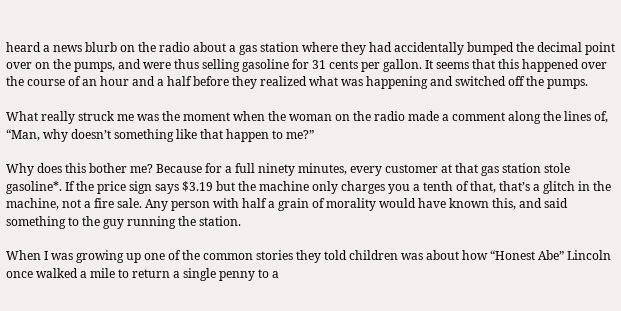heard a news blurb on the radio about a gas station where they had accidentally bumped the decimal point over on the pumps, and were thus selling gasoline for 31 cents per gallon. It seems that this happened over the course of an hour and a half before they realized what was happening and switched off the pumps.

What really struck me was the moment when the woman on the radio made a comment along the lines of, “Man, why doesn’t something like that happen to me?”

Why does this bother me? Because for a full ninety minutes, every customer at that gas station stole gasoline*. If the price sign says $3.19 but the machine only charges you a tenth of that, that’s a glitch in the machine, not a fire sale. Any person with half a grain of morality would have known this, and said something to the guy running the station.

When I was growing up one of the common stories they told children was about how “Honest Abe” Lincoln once walked a mile to return a single penny to a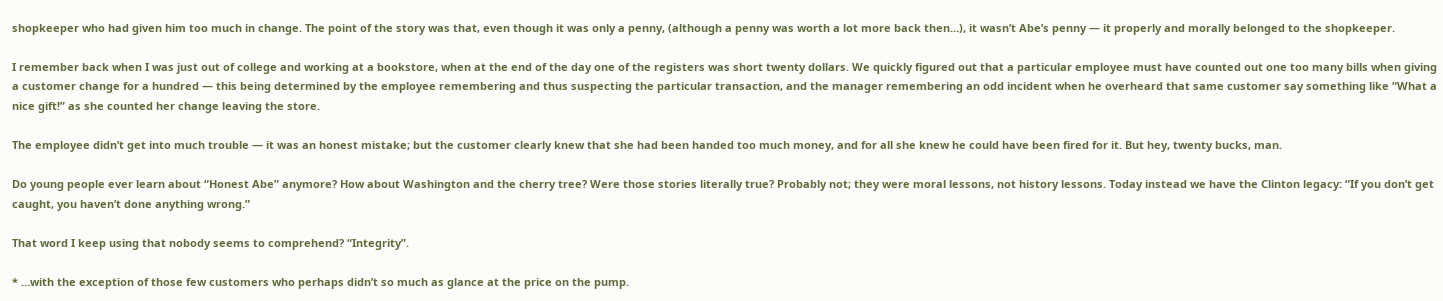shopkeeper who had given him too much in change. The point of the story was that, even though it was only a penny, (although a penny was worth a lot more back then…), it wasn’t Abe’s penny — it properly and morally belonged to the shopkeeper.

I remember back when I was just out of college and working at a bookstore, when at the end of the day one of the registers was short twenty dollars. We quickly figured out that a particular employee must have counted out one too many bills when giving a customer change for a hundred — this being determined by the employee remembering and thus suspecting the particular transaction, and the manager remembering an odd incident when he overheard that same customer say something like “What a nice gift!” as she counted her change leaving the store.

The employee didn’t get into much trouble — it was an honest mistake; but the customer clearly knew that she had been handed too much money, and for all she knew he could have been fired for it. But hey, twenty bucks, man.

Do young people ever learn about “Honest Abe” anymore? How about Washington and the cherry tree? Were those stories literally true? Probably not; they were moral lessons, not history lessons. Today instead we have the Clinton legacy: “If you don’t get caught, you haven’t done anything wrong.”

That word I keep using that nobody seems to comprehend? “Integrity”.

* …with the exception of those few customers who perhaps didn’t so much as glance at the price on the pump.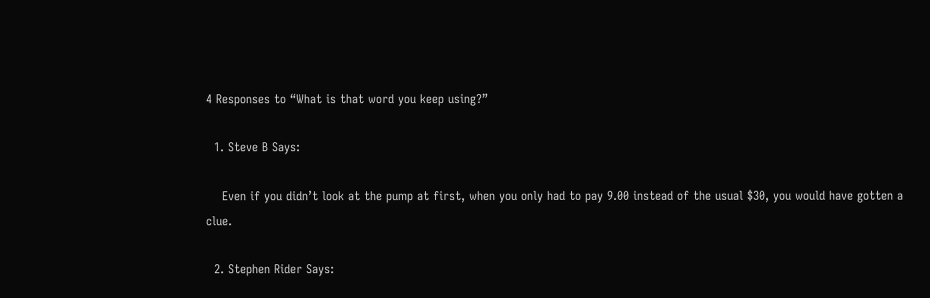4 Responses to “What is that word you keep using?”

  1. Steve B Says:

    Even if you didn’t look at the pump at first, when you only had to pay 9.00 instead of the usual $30, you would have gotten a clue.

  2. Stephen Rider Says: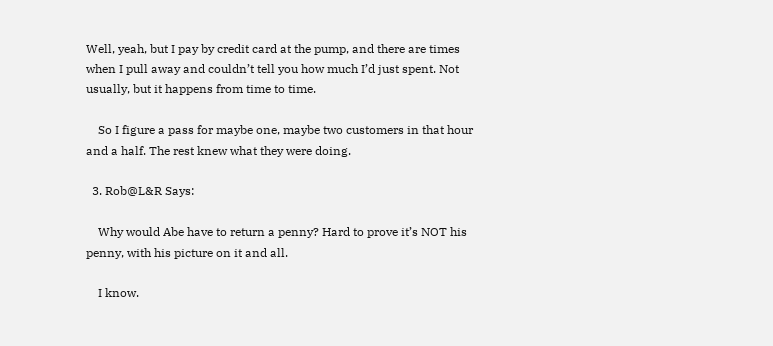Well, yeah, but I pay by credit card at the pump, and there are times when I pull away and couldn’t tell you how much I’d just spent. Not usually, but it happens from time to time.

    So I figure a pass for maybe one, maybe two customers in that hour and a half. The rest knew what they were doing.

  3. Rob@L&R Says:

    Why would Abe have to return a penny? Hard to prove it’s NOT his penny, with his picture on it and all.

    I know.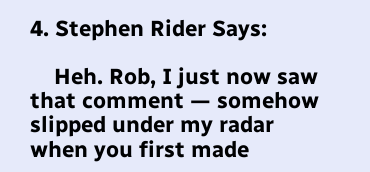4. Stephen Rider Says:

    Heh. Rob, I just now saw that comment — somehow slipped under my radar when you first made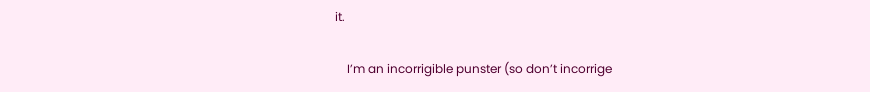it.

    I’m an incorrigible punster (so don’t incorrige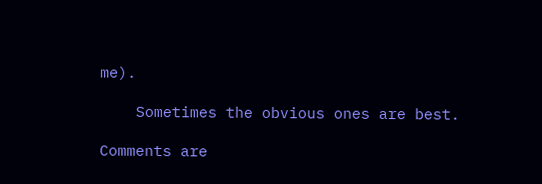me).

    Sometimes the obvious ones are best.

Comments are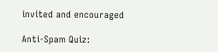invited and encouraged

Anti-Spam Quiz: